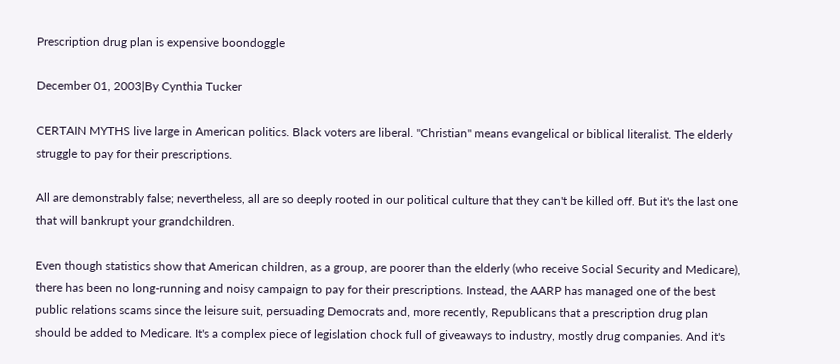Prescription drug plan is expensive boondoggle

December 01, 2003|By Cynthia Tucker

CERTAIN MYTHS live large in American politics. Black voters are liberal. "Christian" means evangelical or biblical literalist. The elderly struggle to pay for their prescriptions.

All are demonstrably false; nevertheless, all are so deeply rooted in our political culture that they can't be killed off. But it's the last one that will bankrupt your grandchildren.

Even though statistics show that American children, as a group, are poorer than the elderly (who receive Social Security and Medicare), there has been no long-running and noisy campaign to pay for their prescriptions. Instead, the AARP has managed one of the best public relations scams since the leisure suit, persuading Democrats and, more recently, Republicans that a prescription drug plan should be added to Medicare. It's a complex piece of legislation chock full of giveaways to industry, mostly drug companies. And it's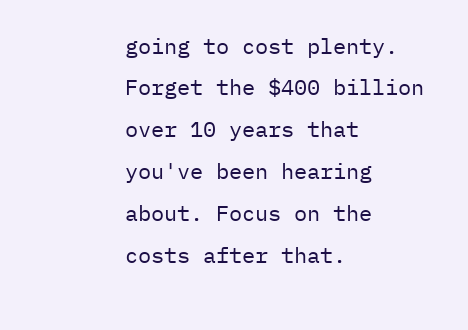going to cost plenty. Forget the $400 billion over 10 years that you've been hearing about. Focus on the costs after that.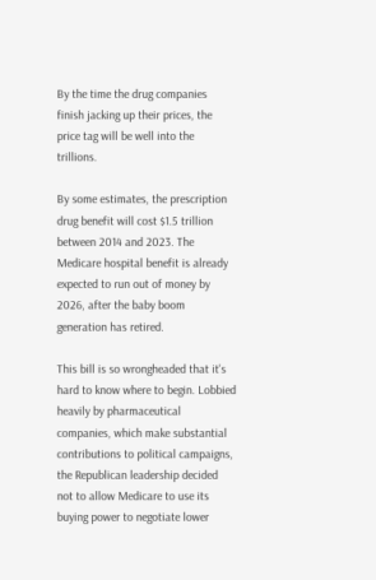By the time the drug companies finish jacking up their prices, the price tag will be well into the trillions.

By some estimates, the prescription drug benefit will cost $1.5 trillion between 2014 and 2023. The Medicare hospital benefit is already expected to run out of money by 2026, after the baby boom generation has retired.

This bill is so wrongheaded that it's hard to know where to begin. Lobbied heavily by pharmaceutical companies, which make substantial contributions to political campaigns, the Republican leadership decided not to allow Medicare to use its buying power to negotiate lower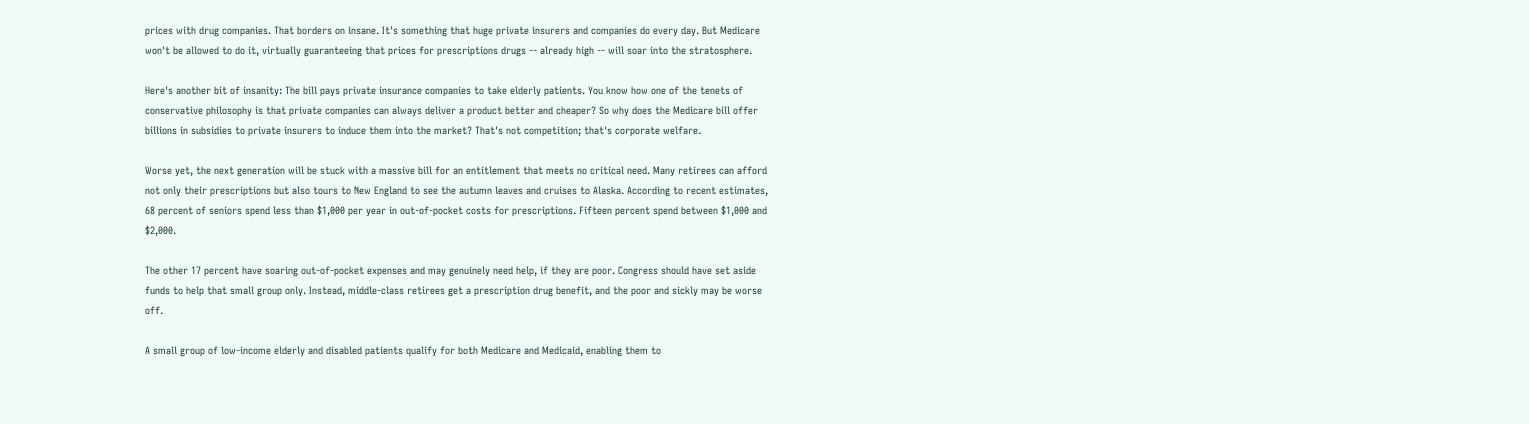prices with drug companies. That borders on insane. It's something that huge private insurers and companies do every day. But Medicare won't be allowed to do it, virtually guaranteeing that prices for prescriptions drugs -- already high -- will soar into the stratosphere.

Here's another bit of insanity: The bill pays private insurance companies to take elderly patients. You know how one of the tenets of conservative philosophy is that private companies can always deliver a product better and cheaper? So why does the Medicare bill offer billions in subsidies to private insurers to induce them into the market? That's not competition; that's corporate welfare.

Worse yet, the next generation will be stuck with a massive bill for an entitlement that meets no critical need. Many retirees can afford not only their prescriptions but also tours to New England to see the autumn leaves and cruises to Alaska. According to recent estimates, 68 percent of seniors spend less than $1,000 per year in out-of-pocket costs for prescriptions. Fifteen percent spend between $1,000 and $2,000.

The other 17 percent have soaring out-of-pocket expenses and may genuinely need help, if they are poor. Congress should have set aside funds to help that small group only. Instead, middle-class retirees get a prescription drug benefit, and the poor and sickly may be worse off.

A small group of low-income elderly and disabled patients qualify for both Medicare and Medicaid, enabling them to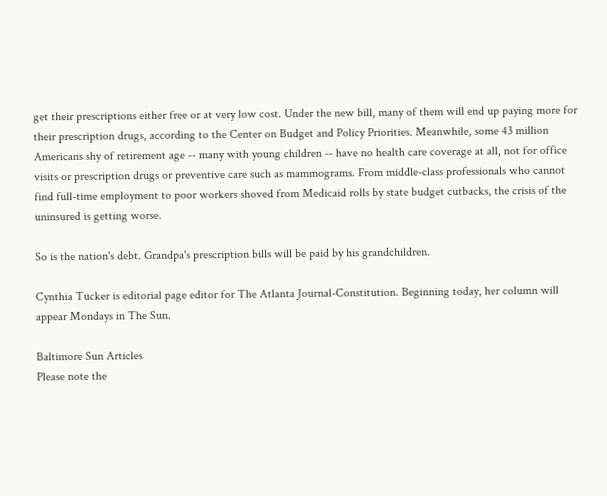get their prescriptions either free or at very low cost. Under the new bill, many of them will end up paying more for their prescription drugs, according to the Center on Budget and Policy Priorities. Meanwhile, some 43 million Americans shy of retirement age -- many with young children -- have no health care coverage at all, not for office visits or prescription drugs or preventive care such as mammograms. From middle-class professionals who cannot find full-time employment to poor workers shoved from Medicaid rolls by state budget cutbacks, the crisis of the uninsured is getting worse.

So is the nation's debt. Grandpa's prescription bills will be paid by his grandchildren.

Cynthia Tucker is editorial page editor for The Atlanta Journal-Constitution. Beginning today, her column will appear Mondays in The Sun.

Baltimore Sun Articles
Please note the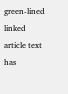green-lined linked article text has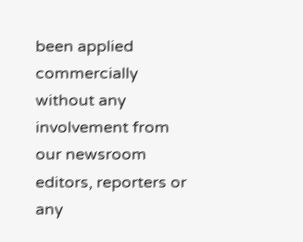been applied commercially without any involvement from our newsroom editors, reporters or any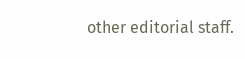other editorial staff.